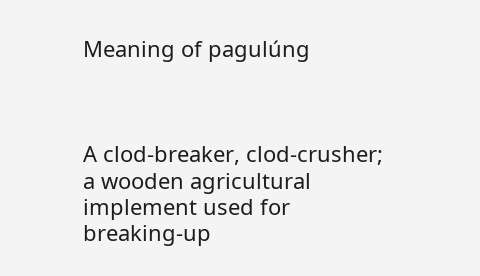Meaning of pagulúng



A clod-breaker, clod-crusher; a wooden agricultural implement used for breaking-up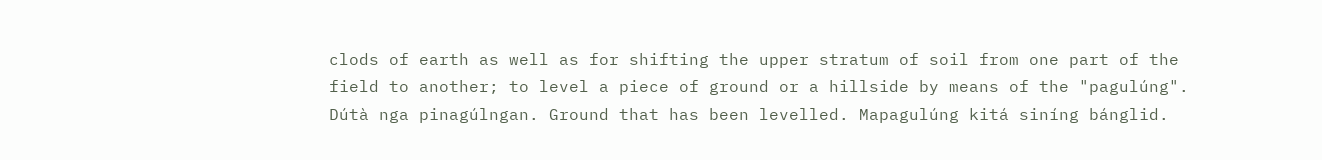clods of earth as well as for shifting the upper stratum of soil from one part of the field to another; to level a piece of ground or a hillside by means of the "pagulúng". Dútà nga pinagúlngan. Ground that has been levelled. Mapagulúng kitá siníng bánglid.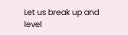Let us break up and level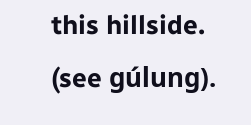this hillside. (see gúlung).